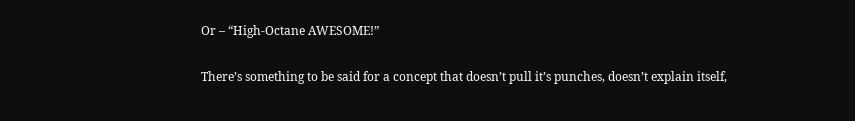Or – “High-Octane AWESOME!”

There’s something to be said for a concept that doesn’t pull it’s punches, doesn’t explain itself,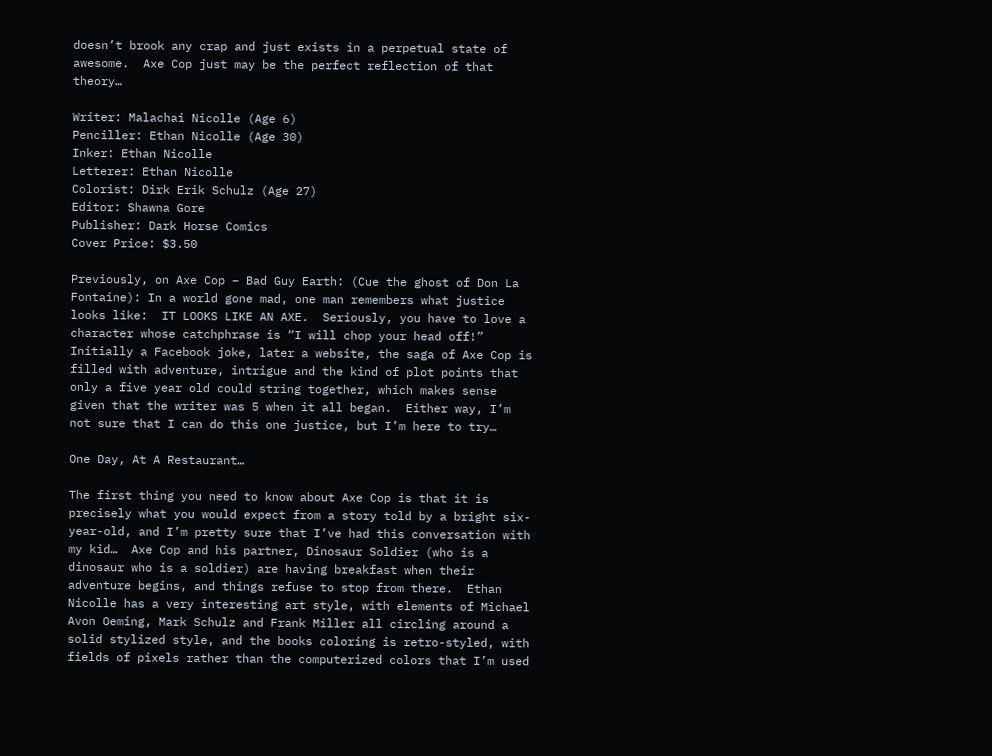doesn’t brook any crap and just exists in a perpetual state of awesome.  Axe Cop just may be the perfect reflection of that theory…

Writer: Malachai Nicolle (Age 6)
Penciller: Ethan Nicolle (Age 30)
Inker: Ethan Nicolle
Letterer: Ethan Nicolle
Colorist: Dirk Erik Schulz (Age 27)
Editor: Shawna Gore
Publisher: Dark Horse Comics
Cover Price: $3.50

Previously, on Axe Cop – Bad Guy Earth: (Cue the ghost of Don La Fontaine): In a world gone mad, one man remembers what justice looks like:  IT LOOKS LIKE AN AXE.  Seriously, you have to love a character whose catchphrase is “I will chop your head off!”  Initially a Facebook joke, later a website, the saga of Axe Cop is filled with adventure, intrigue and the kind of plot points that only a five year old could string together, which makes sense given that the writer was 5 when it all began.  Either way, I’m not sure that I can do this one justice, but I’m here to try…

One Day, At A Restaurant…

The first thing you need to know about Axe Cop is that it is precisely what you would expect from a story told by a bright six-year-old, and I’m pretty sure that I’ve had this conversation with my kid…  Axe Cop and his partner, Dinosaur Soldier (who is a dinosaur who is a soldier) are having breakfast when their adventure begins, and things refuse to stop from there.  Ethan Nicolle has a very interesting art style, with elements of Michael Avon Oeming, Mark Schulz and Frank Miller all circling around a solid stylized style, and the books coloring is retro-styled, with fields of pixels rather than the computerized colors that I’m used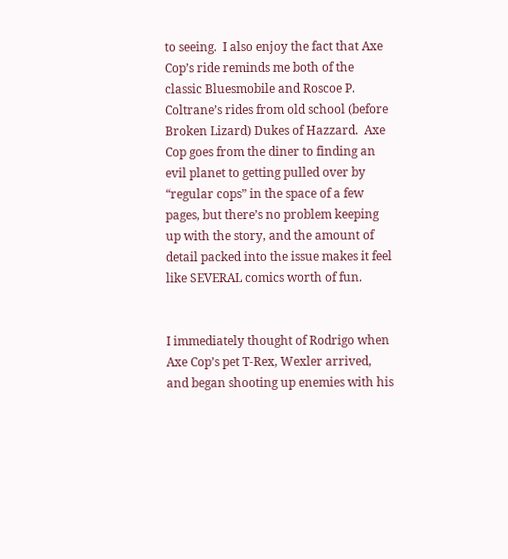to seeing.  I also enjoy the fact that Axe Cop’s ride reminds me both of the classic Bluesmobile and Roscoe P. Coltrane’s rides from old school (before Broken Lizard) Dukes of Hazzard.  Axe Cop goes from the diner to finding an evil planet to getting pulled over by “regular cops” in the space of a few pages, but there’s no problem keeping up with the story, and the amount of detail packed into the issue makes it feel like SEVERAL comics worth of fun.


I immediately thought of Rodrigo when Axe Cop’s pet T-Rex, Wexler arrived, and began shooting up enemies with his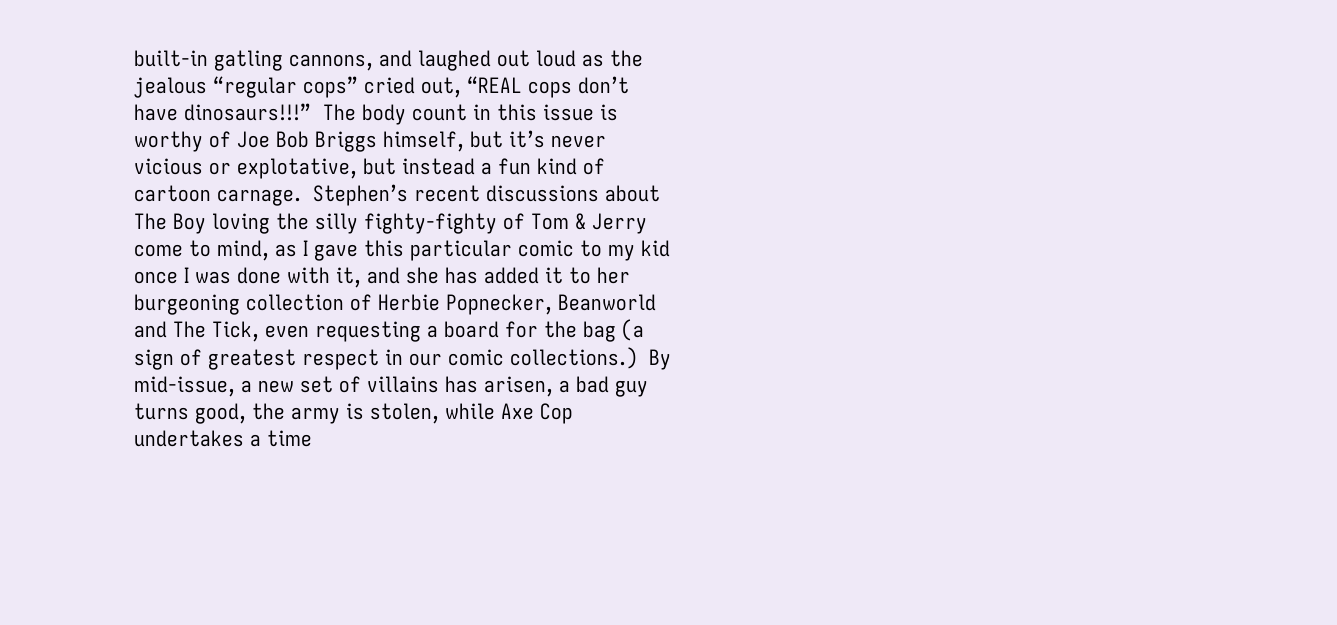built-in gatling cannons, and laughed out loud as the jealous “regular cops” cried out, “REAL cops don’t have dinosaurs!!!”  The body count in this issue is worthy of Joe Bob Briggs himself, but it’s never vicious or explotative, but instead a fun kind of cartoon carnage.  Stephen’s recent discussions about The Boy loving the silly fighty-fighty of Tom & Jerry come to mind, as I gave this particular comic to my kid once I was done with it, and she has added it to her burgeoning collection of Herbie Popnecker, Beanworld and The Tick, even requesting a board for the bag (a sign of greatest respect in our comic collections.)  By mid-issue, a new set of villains has arisen, a bad guy turns good, the army is stolen, while Axe Cop undertakes a time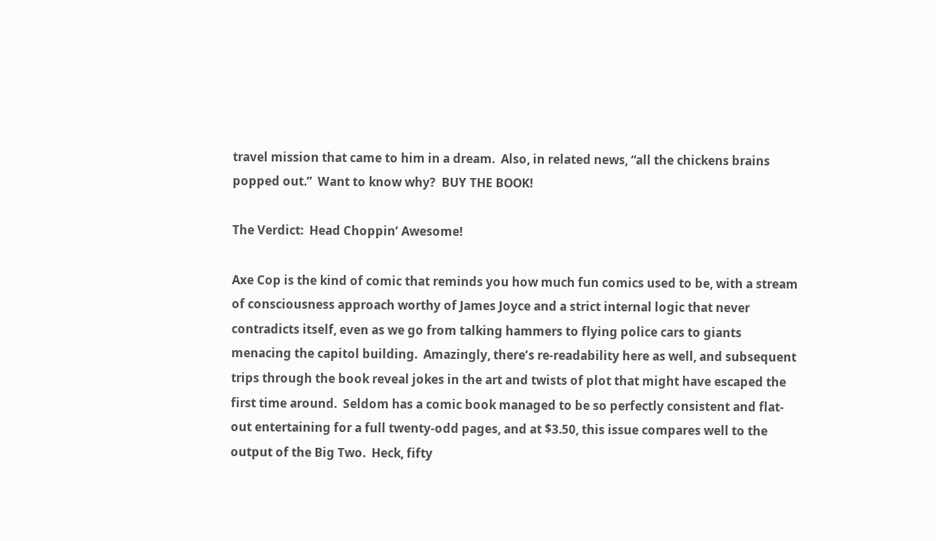travel mission that came to him in a dream.  Also, in related news, “all the chickens brains popped out.”  Want to know why?  BUY THE BOOK!

The Verdict:  Head Choppin’ Awesome!

Axe Cop is the kind of comic that reminds you how much fun comics used to be, with a stream of consciousness approach worthy of James Joyce and a strict internal logic that never contradicts itself, even as we go from talking hammers to flying police cars to giants menacing the capitol building.  Amazingly, there’s re-readability here as well, and subsequent trips through the book reveal jokes in the art and twists of plot that might have escaped the first time around.  Seldom has a comic book managed to be so perfectly consistent and flat-out entertaining for a full twenty-odd pages, and at $3.50, this issue compares well to the output of the Big Two.  Heck, fifty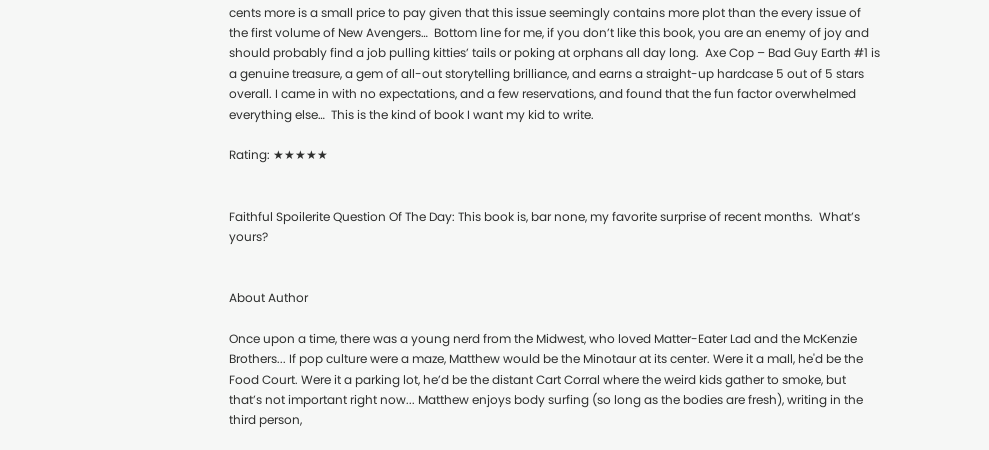cents more is a small price to pay given that this issue seemingly contains more plot than the every issue of the first volume of New Avengers…  Bottom line for me, if you don’t like this book, you are an enemy of joy and should probably find a job pulling kitties’ tails or poking at orphans all day long.  Axe Cop – Bad Guy Earth #1 is a genuine treasure, a gem of all-out storytelling brilliance, and earns a straight-up hardcase 5 out of 5 stars overall. I came in with no expectations, and a few reservations, and found that the fun factor overwhelmed everything else…  This is the kind of book I want my kid to write.

Rating: ★★★★★


Faithful Spoilerite Question Of The Day: This book is, bar none, my favorite surprise of recent months.  What’s yours?


About Author

Once upon a time, there was a young nerd from the Midwest, who loved Matter-Eater Lad and the McKenzie Brothers... If pop culture were a maze, Matthew would be the Minotaur at its center. Were it a mall, he'd be the Food Court. Were it a parking lot, he’d be the distant Cart Corral where the weird kids gather to smoke, but that’s not important right now... Matthew enjoys body surfing (so long as the bodies are fresh), writing in the third person,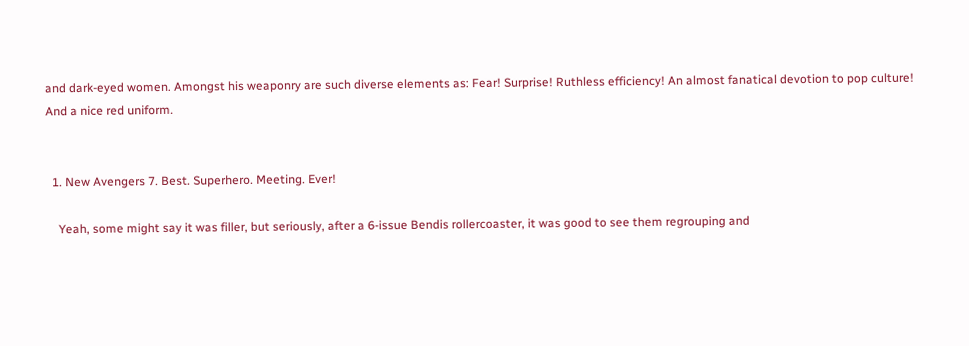and dark-eyed women. Amongst his weaponry are such diverse elements as: Fear! Surprise! Ruthless efficiency! An almost fanatical devotion to pop culture! And a nice red uniform.


  1. New Avengers 7. Best. Superhero. Meeting. Ever!

    Yeah, some might say it was filler, but seriously, after a 6-issue Bendis rollercoaster, it was good to see them regrouping and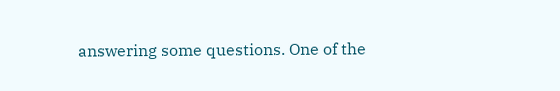answering some questions. One of the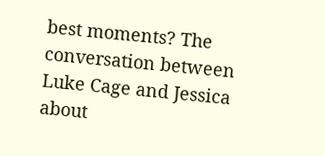best moments? The conversation between Luke Cage and Jessica about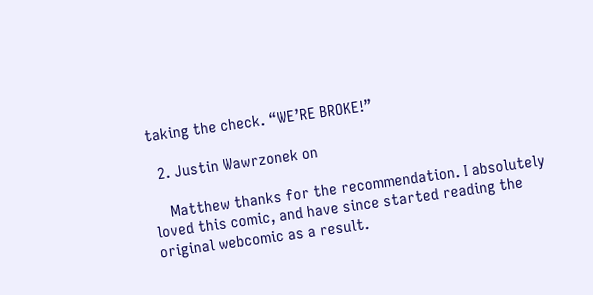taking the check. “WE’RE BROKE!”

  2. Justin Wawrzonek on

    Matthew thanks for the recommendation. I absolutely loved this comic, and have since started reading the original webcomic as a result.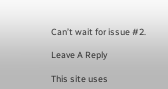Can’t wait for issue #2.

Leave A Reply

This site uses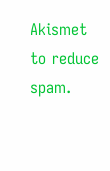Akismet to reduce spam.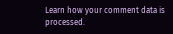Learn how your comment data is processed.